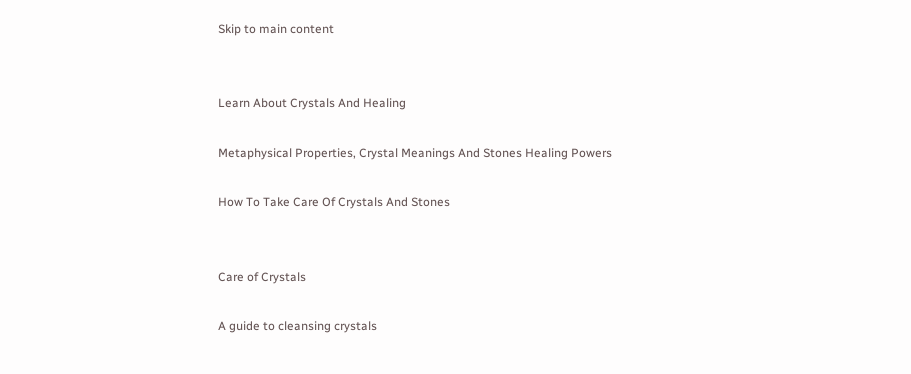Skip to main content


Learn About Crystals And Healing

Metaphysical Properties, Crystal Meanings And Stones Healing Powers

How To Take Care Of Crystals And Stones


Care of Crystals

A guide to cleansing crystals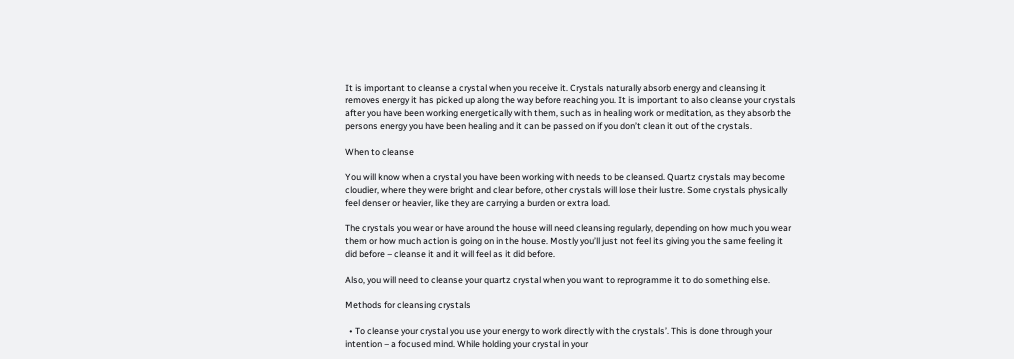It is important to cleanse a crystal when you receive it. Crystals naturally absorb energy and cleansing it removes energy it has picked up along the way before reaching you. It is important to also cleanse your crystals after you have been working energetically with them, such as in healing work or meditation, as they absorb the persons energy you have been healing and it can be passed on if you don’t clean it out of the crystals.

When to cleanse

You will know when a crystal you have been working with needs to be cleansed. Quartz crystals may become cloudier, where they were bright and clear before, other crystals will lose their lustre. Some crystals physically feel denser or heavier, like they are carrying a burden or extra load.

The crystals you wear or have around the house will need cleansing regularly, depending on how much you wear them or how much action is going on in the house. Mostly you’ll just not feel its giving you the same feeling it did before – cleanse it and it will feel as it did before.

Also, you will need to cleanse your quartz crystal when you want to reprogramme it to do something else.

Methods for cleansing crystals

  • To cleanse your crystal you use your energy to work directly with the crystals’. This is done through your intention – a focused mind. While holding your crystal in your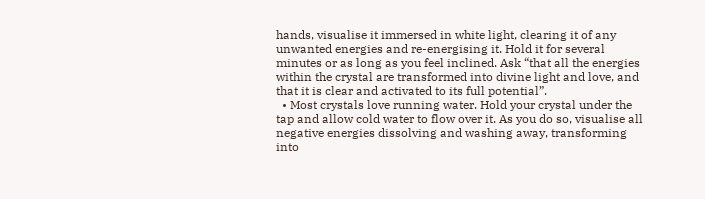hands, visualise it immersed in white light, clearing it of any unwanted energies and re-energising it. Hold it for several minutes or as long as you feel inclined. Ask “that all the energies within the crystal are transformed into divine light and love, and that it is clear and activated to its full potential”.
  • Most crystals love running water. Hold your crystal under the tap and allow cold water to flow over it. As you do so, visualise all negative energies dissolving and washing away, transforming into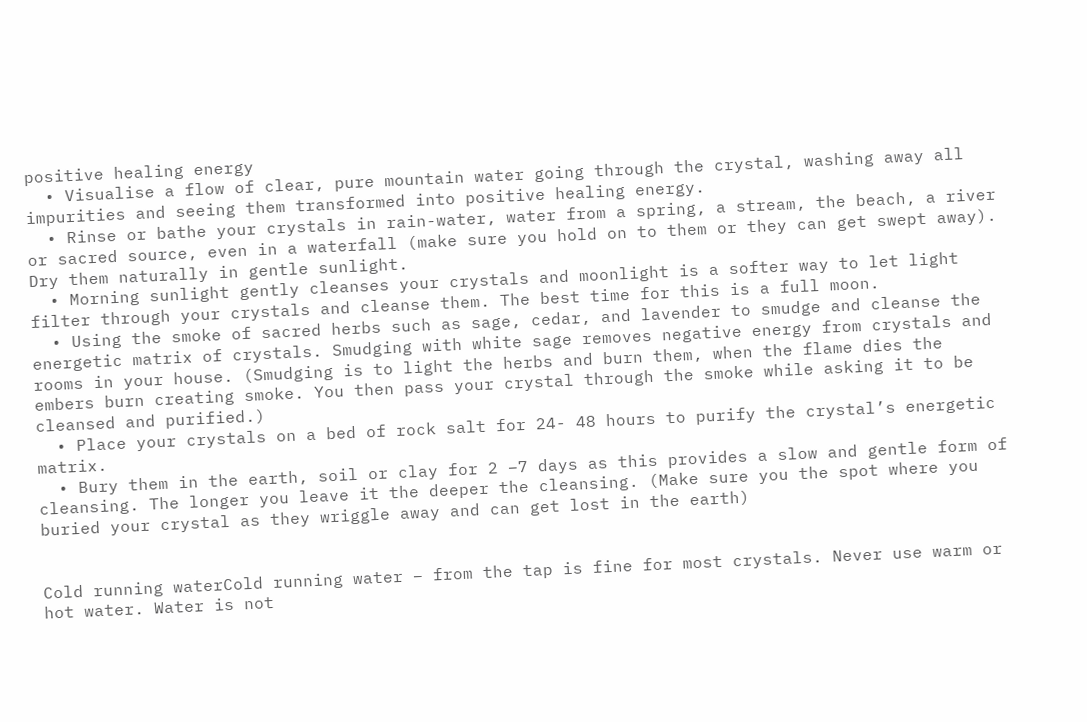positive healing energy
  • Visualise a flow of clear, pure mountain water going through the crystal, washing away all impurities and seeing them transformed into positive healing energy.
  • Rinse or bathe your crystals in rain-water, water from a spring, a stream, the beach, a river or sacred source, even in a waterfall (make sure you hold on to them or they can get swept away). Dry them naturally in gentle sunlight.
  • Morning sunlight gently cleanses your crystals and moonlight is a softer way to let light filter through your crystals and cleanse them. The best time for this is a full moon.
  • Using the smoke of sacred herbs such as sage, cedar, and lavender to smudge and cleanse the energetic matrix of crystals. Smudging with white sage removes negative energy from crystals and rooms in your house. (Smudging is to light the herbs and burn them, when the flame dies the embers burn creating smoke. You then pass your crystal through the smoke while asking it to be cleansed and purified.)
  • Place your crystals on a bed of rock salt for 24- 48 hours to purify the crystal’s energetic matrix.
  • Bury them in the earth, soil or clay for 2 –7 days as this provides a slow and gentle form of cleansing. The longer you leave it the deeper the cleansing. (Make sure you the spot where you buried your crystal as they wriggle away and can get lost in the earth)


Cold running waterCold running water – from the tap is fine for most crystals. Never use warm or hot water. Water is not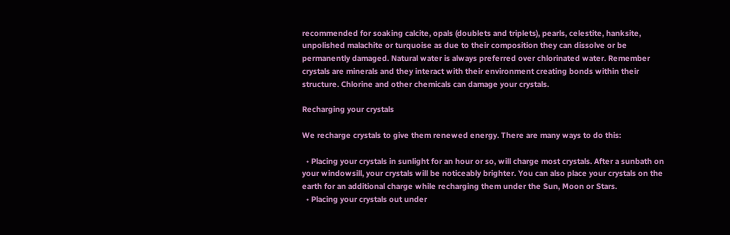recommended for soaking calcite, opals (doublets and triplets), pearls, celestite, hanksite, unpolished malachite or turquoise as due to their composition they can dissolve or be permanently damaged. Natural water is always preferred over chlorinated water. Remember crystals are minerals and they interact with their environment creating bonds within their structure. Chlorine and other chemicals can damage your crystals.

Recharging your crystals

We recharge crystals to give them renewed energy. There are many ways to do this:

  • Placing your crystals in sunlight for an hour or so, will charge most crystals. After a sunbath on your windowsill, your crystals will be noticeably brighter. You can also place your crystals on the earth for an additional charge while recharging them under the Sun, Moon or Stars.
  • Placing your crystals out under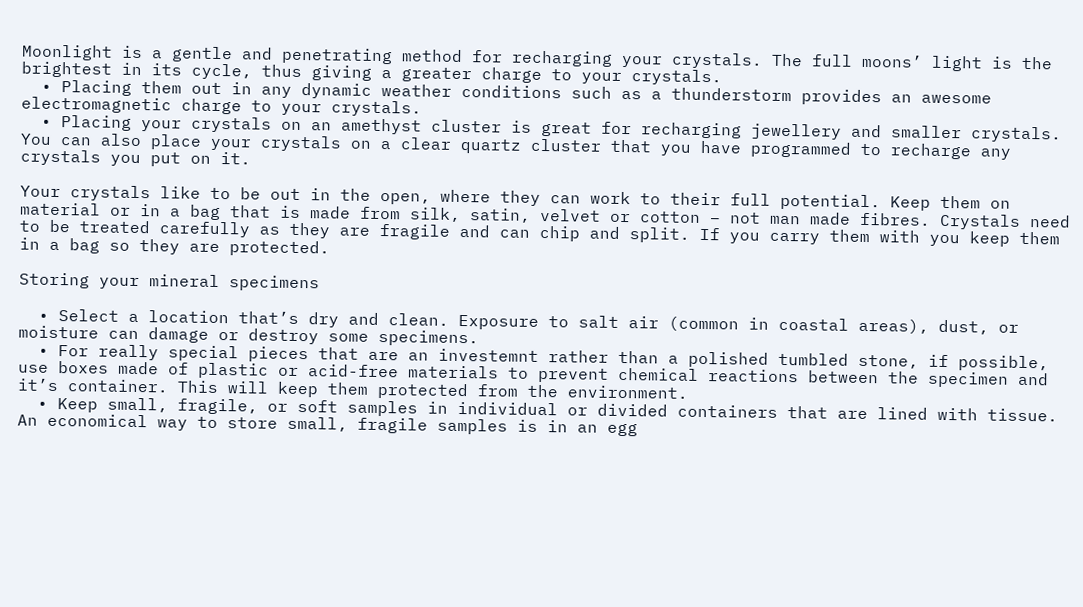Moonlight is a gentle and penetrating method for recharging your crystals. The full moons’ light is the brightest in its cycle, thus giving a greater charge to your crystals.
  • Placing them out in any dynamic weather conditions such as a thunderstorm provides an awesome electromagnetic charge to your crystals.
  • Placing your crystals on an amethyst cluster is great for recharging jewellery and smaller crystals. You can also place your crystals on a clear quartz cluster that you have programmed to recharge any crystals you put on it.

Your crystals like to be out in the open, where they can work to their full potential. Keep them on material or in a bag that is made from silk, satin, velvet or cotton – not man made fibres. Crystals need to be treated carefully as they are fragile and can chip and split. If you carry them with you keep them in a bag so they are protected.

Storing your mineral specimens

  • Select a location that’s dry and clean. Exposure to salt air (common in coastal areas), dust, or moisture can damage or destroy some specimens.
  • For really special pieces that are an investemnt rather than a polished tumbled stone, if possible, use boxes made of plastic or acid-free materials to prevent chemical reactions between the specimen and it’s container. This will keep them protected from the environment.
  • Keep small, fragile, or soft samples in individual or divided containers that are lined with tissue. An economical way to store small, fragile samples is in an egg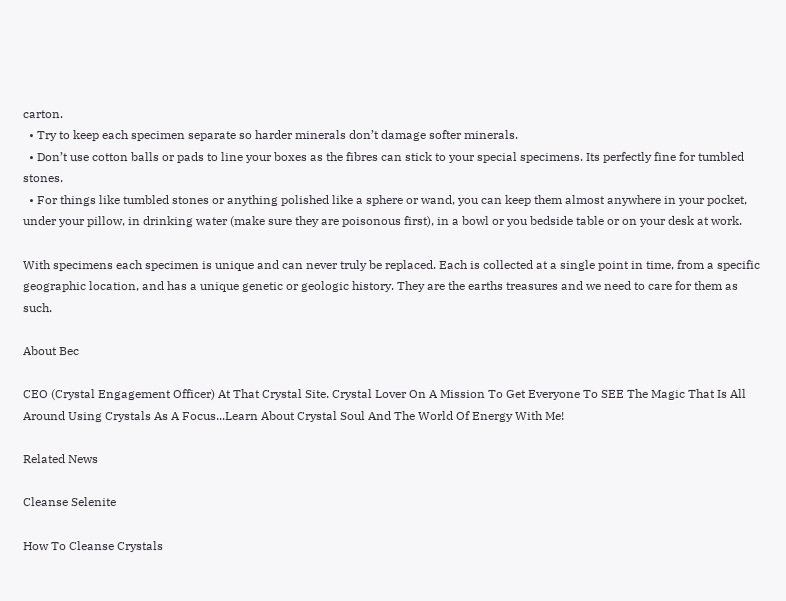carton.
  • Try to keep each specimen separate so harder minerals don’t damage softer minerals.
  • Don’t use cotton balls or pads to line your boxes as the fibres can stick to your special specimens. Its perfectly fine for tumbled stones.
  • For things like tumbled stones or anything polished like a sphere or wand, you can keep them almost anywhere in your pocket, under your pillow, in drinking water (make sure they are poisonous first), in a bowl or you bedside table or on your desk at work.

With specimens each specimen is unique and can never truly be replaced. Each is collected at a single point in time, from a specific geographic location, and has a unique genetic or geologic history. They are the earths treasures and we need to care for them as such.

About Bec

CEO (Crystal Engagement Officer) At That Crystal Site. Crystal Lover On A Mission To Get Everyone To SEE The Magic That Is All Around Using Crystals As A Focus...Learn About Crystal Soul And The World Of Energy With Me!

Related News

Cleanse Selenite

How To Cleanse Crystals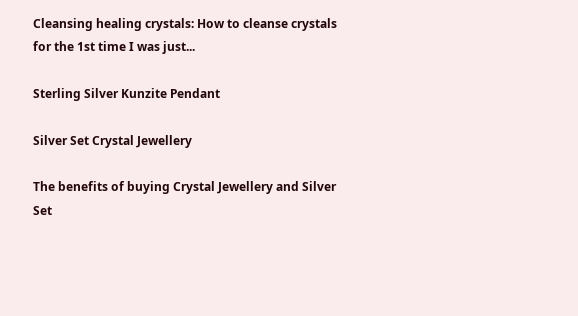Cleansing healing crystals: How to cleanse crystals for the 1st time I was just...

Sterling Silver Kunzite Pendant

Silver Set Crystal Jewellery

The benefits of buying Crystal Jewellery and Silver Set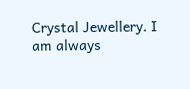Crystal Jewellery. I am always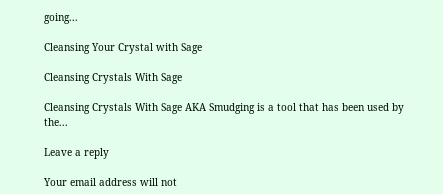going...

Cleansing Your Crystal with Sage

Cleansing Crystals With Sage

Cleansing Crystals With Sage AKA Smudging is a tool that has been used by the...

Leave a reply

Your email address will not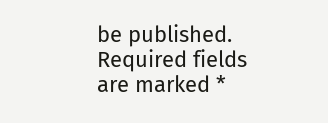be published. Required fields are marked *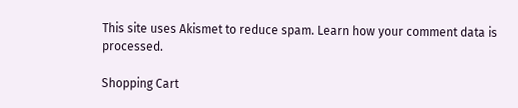This site uses Akismet to reduce spam. Learn how your comment data is processed.

Shopping Cart